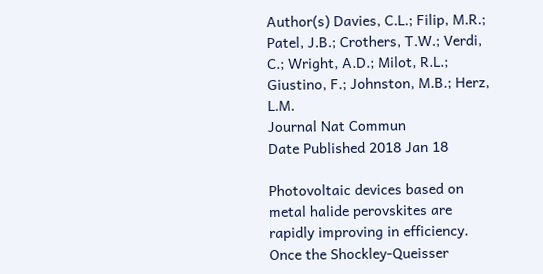Author(s) Davies, C.L.; Filip, M.R.; Patel, J.B.; Crothers, T.W.; Verdi, C.; Wright, A.D.; Milot, R.L.; Giustino, F.; Johnston, M.B.; Herz, L.M.
Journal Nat Commun
Date Published 2018 Jan 18

Photovoltaic devices based on metal halide perovskites are rapidly improving in efficiency. Once the Shockley-Queisser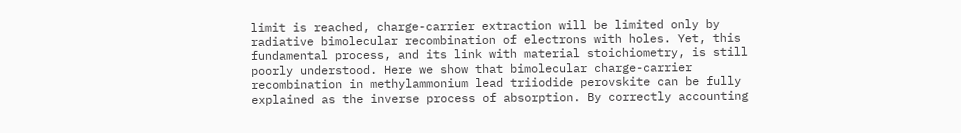limit is reached, charge-carrier extraction will be limited only by radiative bimolecular recombination of electrons with holes. Yet, this fundamental process, and its link with material stoichiometry, is still poorly understood. Here we show that bimolecular charge-carrier recombination in methylammonium lead triiodide perovskite can be fully explained as the inverse process of absorption. By correctly accounting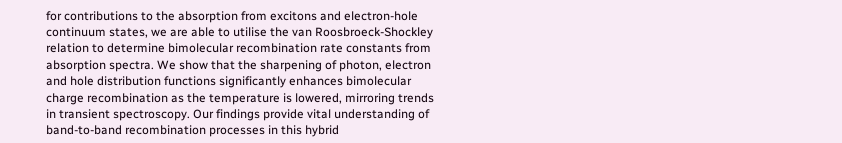for contributions to the absorption from excitons and electron-hole continuum states, we are able to utilise the van Roosbroeck-Shockley relation to determine bimolecular recombination rate constants from absorption spectra. We show that the sharpening of photon, electron and hole distribution functions significantly enhances bimolecular charge recombination as the temperature is lowered, mirroring trends in transient spectroscopy. Our findings provide vital understanding of band-to-band recombination processes in this hybrid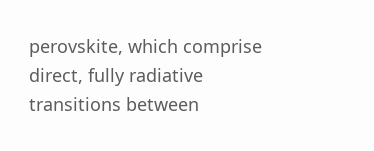perovskite, which comprise direct, fully radiative transitions between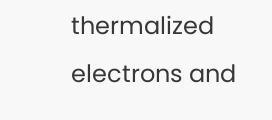thermalized electrons and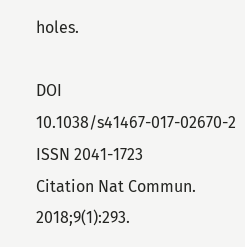holes.

DOI 10.1038/s41467-017-02670-2
ISSN 2041-1723
Citation Nat Commun. 2018;9(1):293.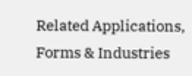Related Applications, Forms & Industries